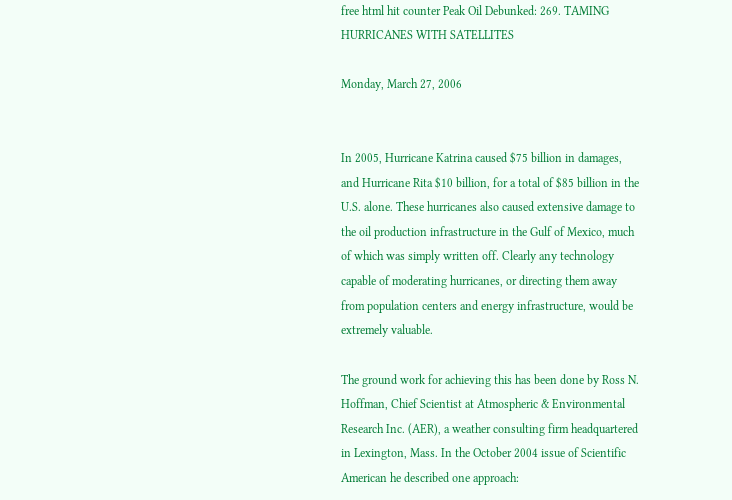free html hit counter Peak Oil Debunked: 269. TAMING HURRICANES WITH SATELLITES

Monday, March 27, 2006


In 2005, Hurricane Katrina caused $75 billion in damages, and Hurricane Rita $10 billion, for a total of $85 billion in the U.S. alone. These hurricanes also caused extensive damage to the oil production infrastructure in the Gulf of Mexico, much of which was simply written off. Clearly any technology capable of moderating hurricanes, or directing them away from population centers and energy infrastructure, would be extremely valuable.

The ground work for achieving this has been done by Ross N. Hoffman, Chief Scientist at Atmospheric & Environmental Research Inc. (AER), a weather consulting firm headquartered in Lexington, Mass. In the October 2004 issue of Scientific American he described one approach: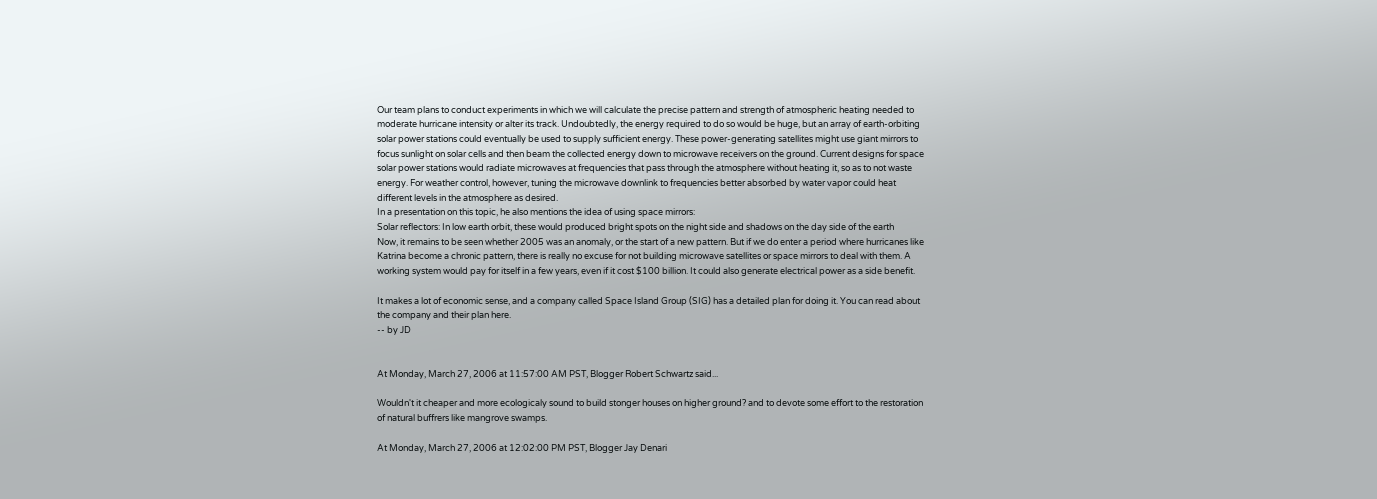Our team plans to conduct experiments in which we will calculate the precise pattern and strength of atmospheric heating needed to moderate hurricane intensity or alter its track. Undoubtedly, the energy required to do so would be huge, but an array of earth-orbiting solar power stations could eventually be used to supply sufficient energy. These power-generating satellites might use giant mirrors to focus sunlight on solar cells and then beam the collected energy down to microwave receivers on the ground. Current designs for space solar power stations would radiate microwaves at frequencies that pass through the atmosphere without heating it, so as to not waste energy. For weather control, however, tuning the microwave downlink to frequencies better absorbed by water vapor could heat different levels in the atmosphere as desired.
In a presentation on this topic, he also mentions the idea of using space mirrors:
Solar reflectors: In low earth orbit, these would produced bright spots on the night side and shadows on the day side of the earth
Now, it remains to be seen whether 2005 was an anomaly, or the start of a new pattern. But if we do enter a period where hurricanes like Katrina become a chronic pattern, there is really no excuse for not building microwave satellites or space mirrors to deal with them. A working system would pay for itself in a few years, even if it cost $100 billion. It could also generate electrical power as a side benefit.

It makes a lot of economic sense, and a company called Space Island Group (SIG) has a detailed plan for doing it. You can read about the company and their plan here.
-- by JD


At Monday, March 27, 2006 at 11:57:00 AM PST, Blogger Robert Schwartz said...

Wouldn't it cheaper and more ecologicaly sound to build stonger houses on higher ground? and to devote some effort to the restoration of natural buffrers like mangrove swamps.

At Monday, March 27, 2006 at 12:02:00 PM PST, Blogger Jay Denari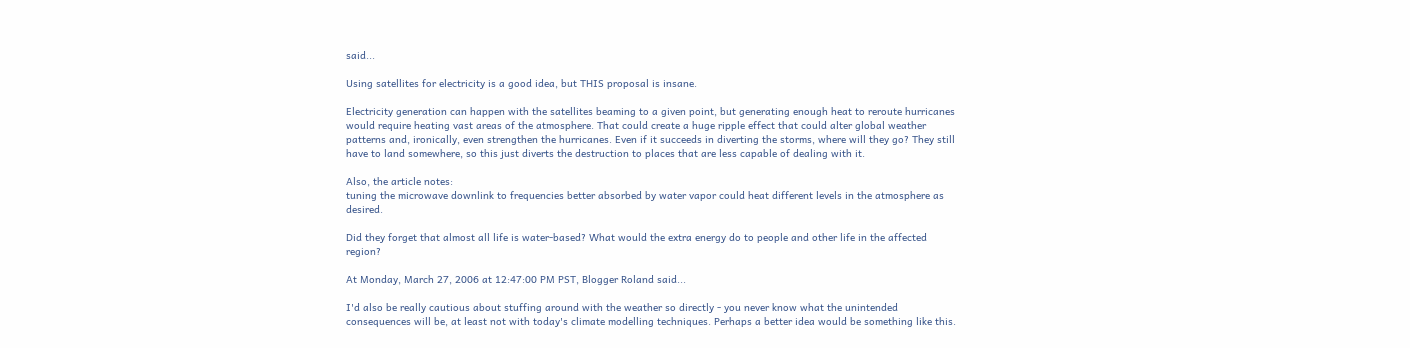said...

Using satellites for electricity is a good idea, but THIS proposal is insane.

Electricity generation can happen with the satellites beaming to a given point, but generating enough heat to reroute hurricanes would require heating vast areas of the atmosphere. That could create a huge ripple effect that could alter global weather patterns and, ironically, even strengthen the hurricanes. Even if it succeeds in diverting the storms, where will they go? They still have to land somewhere, so this just diverts the destruction to places that are less capable of dealing with it.

Also, the article notes:
tuning the microwave downlink to frequencies better absorbed by water vapor could heat different levels in the atmosphere as desired.

Did they forget that almost all life is water-based? What would the extra energy do to people and other life in the affected region?

At Monday, March 27, 2006 at 12:47:00 PM PST, Blogger Roland said...

I'd also be really cautious about stuffing around with the weather so directly - you never know what the unintended consequences will be, at least not with today's climate modelling techniques. Perhaps a better idea would be something like this.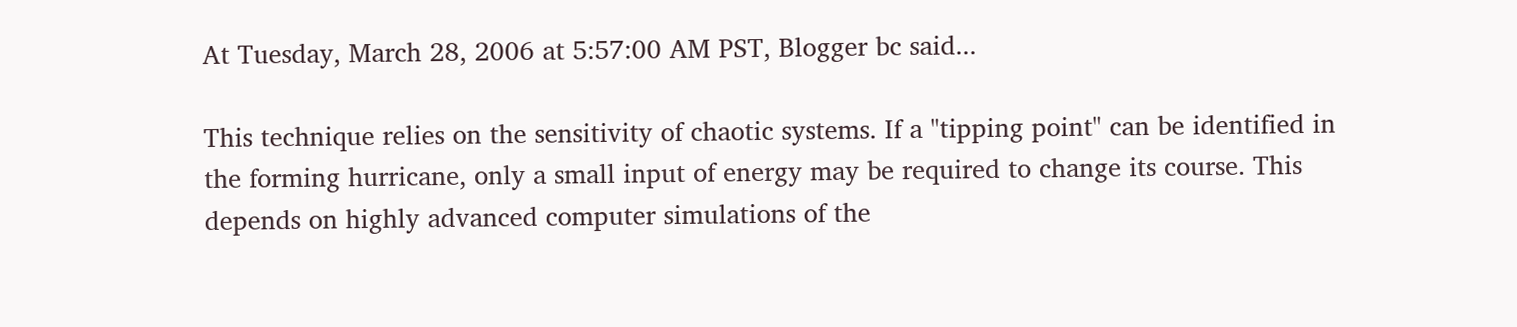At Tuesday, March 28, 2006 at 5:57:00 AM PST, Blogger bc said...

This technique relies on the sensitivity of chaotic systems. If a "tipping point" can be identified in the forming hurricane, only a small input of energy may be required to change its course. This depends on highly advanced computer simulations of the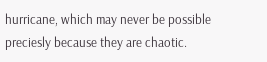hurricane, which may never be possible preciesly because they are chaotic.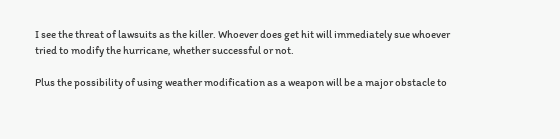I see the threat of lawsuits as the killer. Whoever does get hit will immediately sue whoever tried to modify the hurricane, whether successful or not.

Plus the possibility of using weather modification as a weapon will be a major obstacle to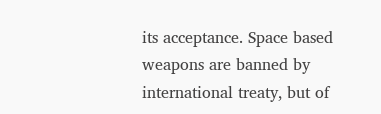its acceptance. Space based weapons are banned by international treaty, but of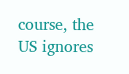course, the US ignores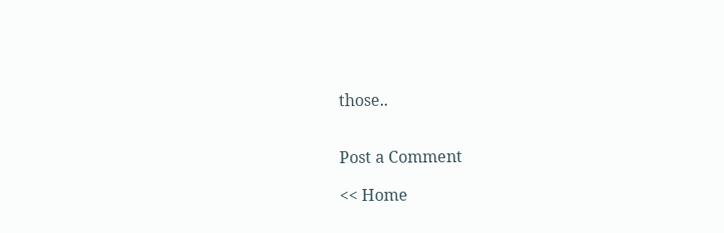those..


Post a Comment

<< Home